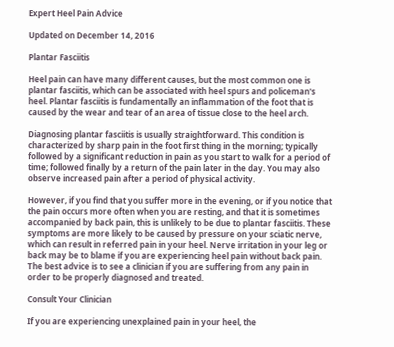Expert Heel Pain Advice

Updated on December 14, 2016

Plantar Fasciitis

Heel pain can have many different causes, but the most common one is plantar fasciitis, which can be associated with heel spurs and policeman's heel. Plantar fasciitis is fundamentally an inflammation of the foot that is caused by the wear and tear of an area of tissue close to the heel arch.

Diagnosing plantar fasciitis is usually straightforward. This condition is characterized by sharp pain in the foot first thing in the morning; typically followed by a significant reduction in pain as you start to walk for a period of time; followed finally by a return of the pain later in the day. You may also observe increased pain after a period of physical activity.

However, if you find that you suffer more in the evening, or if you notice that the pain occurs more often when you are resting, and that it is sometimes accompanied by back pain, this is unlikely to be due to plantar fasciitis. These symptoms are more likely to be caused by pressure on your sciatic nerve, which can result in referred pain in your heel. Nerve irritation in your leg or back may be to blame if you are experiencing heel pain without back pain. The best advice is to see a clinician if you are suffering from any pain in order to be properly diagnosed and treated.

Consult Your Clinician

If you are experiencing unexplained pain in your heel, the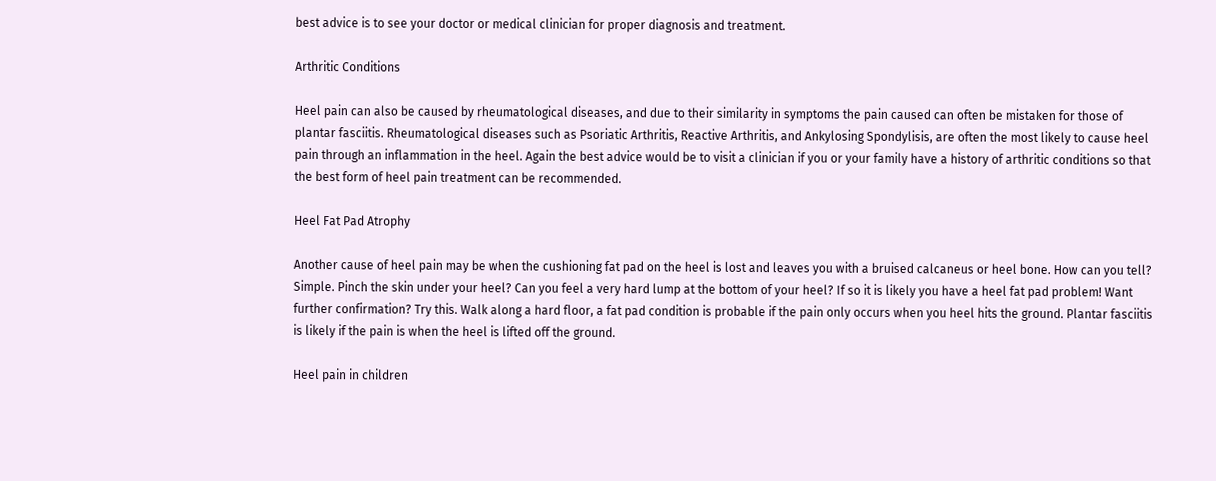best advice is to see your doctor or medical clinician for proper diagnosis and treatment.

Arthritic Conditions

Heel pain can also be caused by rheumatological diseases, and due to their similarity in symptoms the pain caused can often be mistaken for those of plantar fasciitis. Rheumatological diseases such as Psoriatic Arthritis, Reactive Arthritis, and Ankylosing Spondylisis, are often the most likely to cause heel pain through an inflammation in the heel. Again the best advice would be to visit a clinician if you or your family have a history of arthritic conditions so that the best form of heel pain treatment can be recommended.

Heel Fat Pad Atrophy

Another cause of heel pain may be when the cushioning fat pad on the heel is lost and leaves you with a bruised calcaneus or heel bone. How can you tell? Simple. Pinch the skin under your heel? Can you feel a very hard lump at the bottom of your heel? If so it is likely you have a heel fat pad problem! Want further confirmation? Try this. Walk along a hard floor, a fat pad condition is probable if the pain only occurs when you heel hits the ground. Plantar fasciitis is likely if the pain is when the heel is lifted off the ground.

Heel pain in children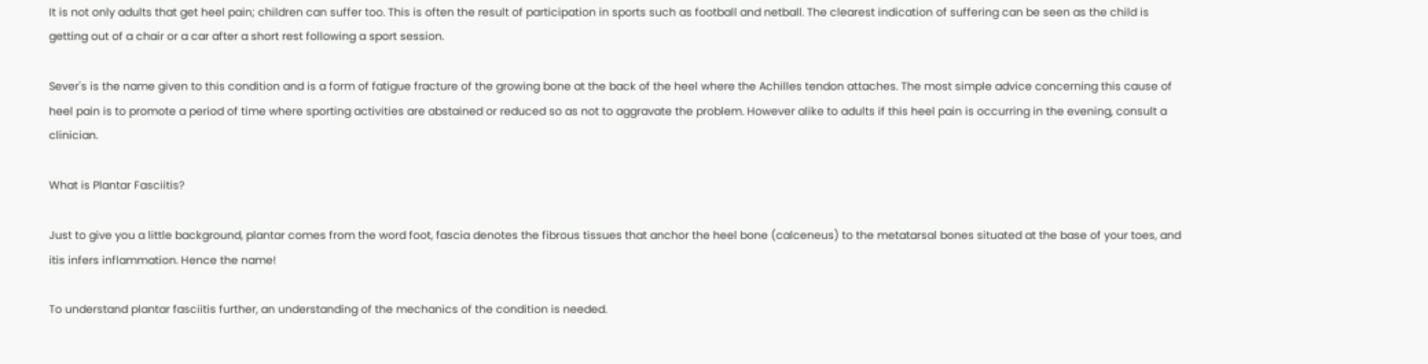It is not only adults that get heel pain; children can suffer too. This is often the result of participation in sports such as football and netball. The clearest indication of suffering can be seen as the child is getting out of a chair or a car after a short rest following a sport session.

Sever's is the name given to this condition and is a form of fatigue fracture of the growing bone at the back of the heel where the Achilles tendon attaches. The most simple advice concerning this cause of heel pain is to promote a period of time where sporting activities are abstained or reduced so as not to aggravate the problem. However alike to adults if this heel pain is occurring in the evening, consult a clinician.

What is Plantar Fasciitis?

Just to give you a little background, plantar comes from the word foot, fascia denotes the fibrous tissues that anchor the heel bone (calceneus) to the metatarsal bones situated at the base of your toes, and itis infers inflammation. Hence the name!

To understand plantar fasciitis further, an understanding of the mechanics of the condition is needed.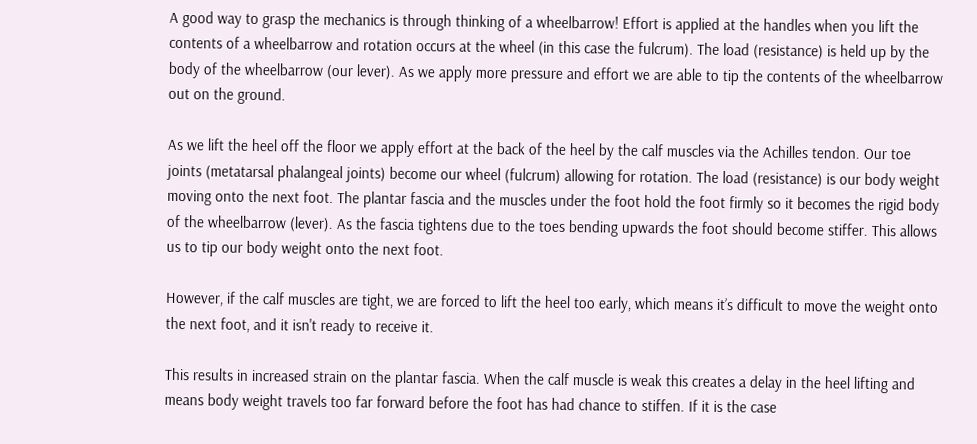A good way to grasp the mechanics is through thinking of a wheelbarrow! Effort is applied at the handles when you lift the contents of a wheelbarrow and rotation occurs at the wheel (in this case the fulcrum). The load (resistance) is held up by the body of the wheelbarrow (our lever). As we apply more pressure and effort we are able to tip the contents of the wheelbarrow out on the ground.

As we lift the heel off the floor we apply effort at the back of the heel by the calf muscles via the Achilles tendon. Our toe joints (metatarsal phalangeal joints) become our wheel (fulcrum) allowing for rotation. The load (resistance) is our body weight moving onto the next foot. The plantar fascia and the muscles under the foot hold the foot firmly so it becomes the rigid body of the wheelbarrow (lever). As the fascia tightens due to the toes bending upwards the foot should become stiffer. This allows us to tip our body weight onto the next foot.

However, if the calf muscles are tight, we are forced to lift the heel too early, which means it’s difficult to move the weight onto the next foot, and it isn't ready to receive it.

This results in increased strain on the plantar fascia. When the calf muscle is weak this creates a delay in the heel lifting and means body weight travels too far forward before the foot has had chance to stiffen. If it is the case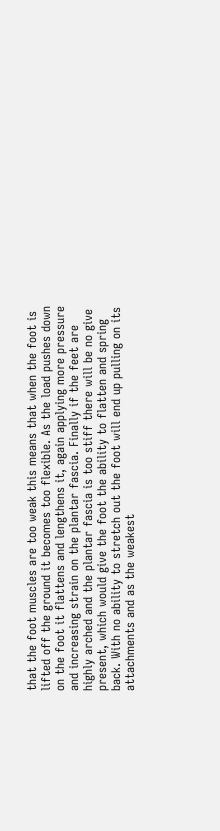that the foot muscles are too weak this means that when the foot is lifted off the ground it becomes too flexible. As the load pushes down on the foot it flattens and lengthens it, again applying more pressure and increasing strain on the plantar fascia. Finally if the feet are highly arched and the plantar fascia is too stiff there will be no give present, which would give the foot the ability to flatten and spring back. With no ability to stretch out the foot will end up pulling on its attachments and as the weakest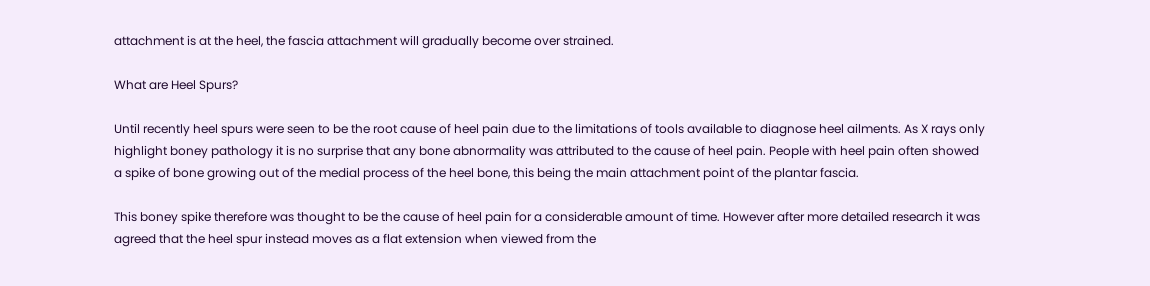attachment is at the heel, the fascia attachment will gradually become over strained.

What are Heel Spurs?

Until recently heel spurs were seen to be the root cause of heel pain due to the limitations of tools available to diagnose heel ailments. As X rays only highlight boney pathology it is no surprise that any bone abnormality was attributed to the cause of heel pain. People with heel pain often showed a spike of bone growing out of the medial process of the heel bone, this being the main attachment point of the plantar fascia.

This boney spike therefore was thought to be the cause of heel pain for a considerable amount of time. However after more detailed research it was agreed that the heel spur instead moves as a flat extension when viewed from the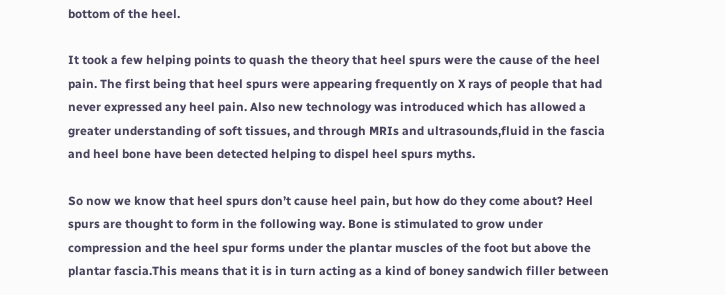bottom of the heel.

It took a few helping points to quash the theory that heel spurs were the cause of the heel pain. The first being that heel spurs were appearing frequently on X rays of people that had never expressed any heel pain. Also new technology was introduced which has allowed a greater understanding of soft tissues, and through MRIs and ultrasounds,fluid in the fascia and heel bone have been detected helping to dispel heel spurs myths.

So now we know that heel spurs don’t cause heel pain, but how do they come about? Heel spurs are thought to form in the following way. Bone is stimulated to grow under compression and the heel spur forms under the plantar muscles of the foot but above the plantar fascia.This means that it is in turn acting as a kind of boney sandwich filler between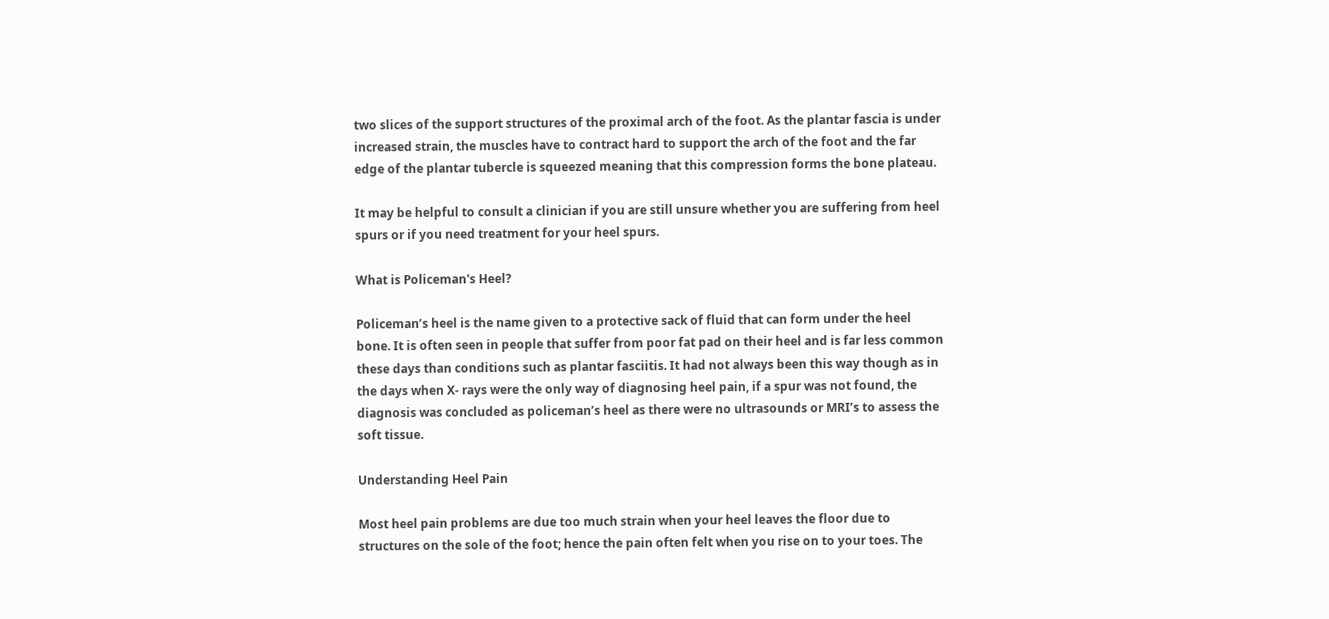two slices of the support structures of the proximal arch of the foot. As the plantar fascia is under increased strain, the muscles have to contract hard to support the arch of the foot and the far edge of the plantar tubercle is squeezed meaning that this compression forms the bone plateau.

It may be helpful to consult a clinician if you are still unsure whether you are suffering from heel spurs or if you need treatment for your heel spurs.

What is Policeman's Heel?

Policeman’s heel is the name given to a protective sack of fluid that can form under the heel bone. It is often seen in people that suffer from poor fat pad on their heel and is far less common these days than conditions such as plantar fasciitis. It had not always been this way though as in the days when X- rays were the only way of diagnosing heel pain, if a spur was not found, the diagnosis was concluded as policeman’s heel as there were no ultrasounds or MRI’s to assess the soft tissue.

Understanding Heel Pain

Most heel pain problems are due too much strain when your heel leaves the floor due to structures on the sole of the foot; hence the pain often felt when you rise on to your toes. The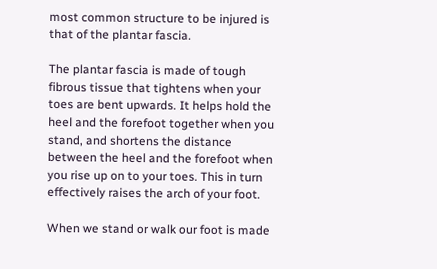most common structure to be injured is that of the plantar fascia.

The plantar fascia is made of tough fibrous tissue that tightens when your toes are bent upwards. It helps hold the heel and the forefoot together when you stand, and shortens the distance between the heel and the forefoot when you rise up on to your toes. This in turn effectively raises the arch of your foot.

When we stand or walk our foot is made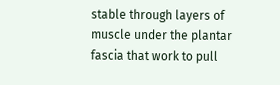stable through layers of muscle under the plantar fascia that work to pull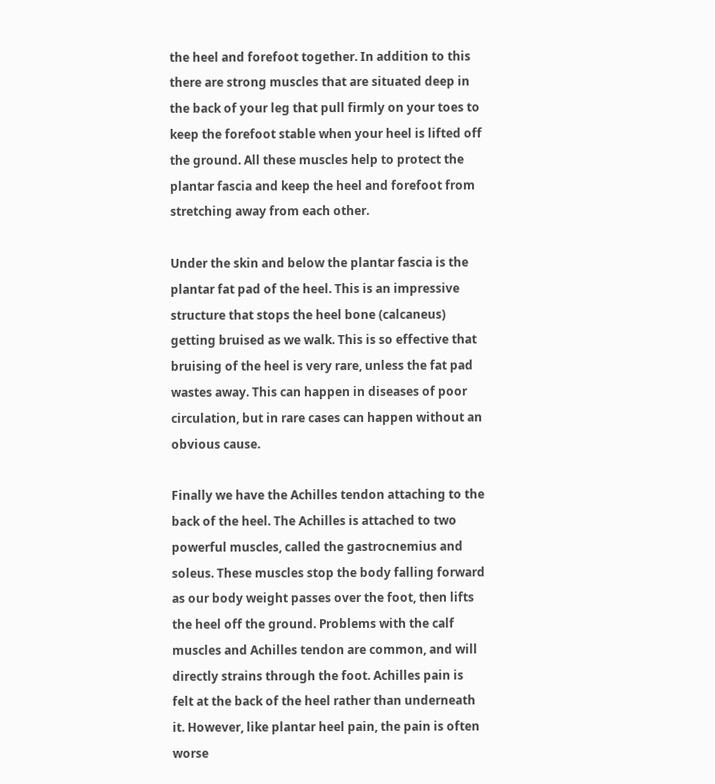the heel and forefoot together. In addition to this there are strong muscles that are situated deep in the back of your leg that pull firmly on your toes to keep the forefoot stable when your heel is lifted off the ground. All these muscles help to protect the plantar fascia and keep the heel and forefoot from stretching away from each other.

Under the skin and below the plantar fascia is the plantar fat pad of the heel. This is an impressive structure that stops the heel bone (calcaneus) getting bruised as we walk. This is so effective that bruising of the heel is very rare, unless the fat pad wastes away. This can happen in diseases of poor circulation, but in rare cases can happen without an obvious cause.

Finally we have the Achilles tendon attaching to the back of the heel. The Achilles is attached to two powerful muscles, called the gastrocnemius and soleus. These muscles stop the body falling forward as our body weight passes over the foot, then lifts the heel off the ground. Problems with the calf muscles and Achilles tendon are common, and will directly strains through the foot. Achilles pain is  felt at the back of the heel rather than underneath it. However, like plantar heel pain, the pain is often worse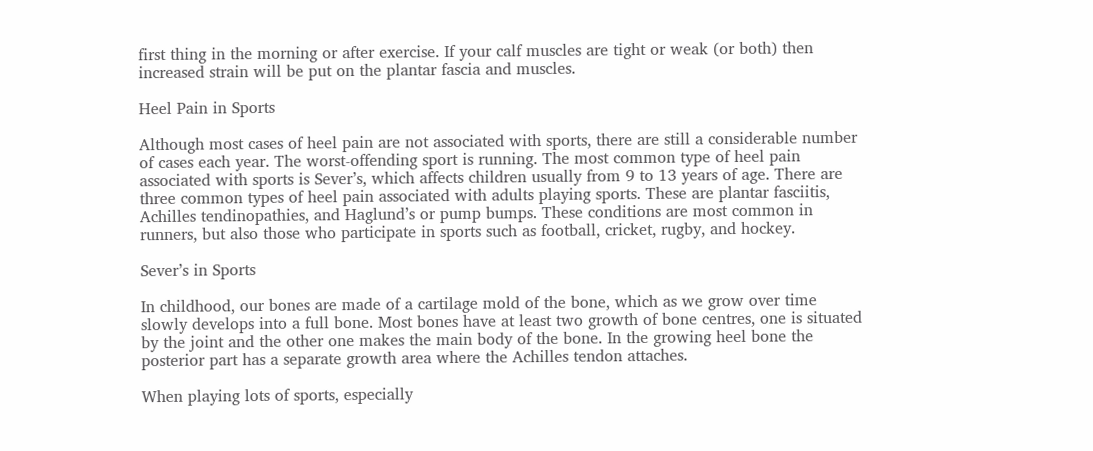first thing in the morning or after exercise. If your calf muscles are tight or weak (or both) then increased strain will be put on the plantar fascia and muscles.

Heel Pain in Sports

Although most cases of heel pain are not associated with sports, there are still a considerable number of cases each year. The worst-offending sport is running. The most common type of heel pain associated with sports is Sever’s, which affects children usually from 9 to 13 years of age. There are three common types of heel pain associated with adults playing sports. These are plantar fasciitis, Achilles tendinopathies, and Haglund’s or pump bumps. These conditions are most common in runners, but also those who participate in sports such as football, cricket, rugby, and hockey.

Sever’s in Sports

In childhood, our bones are made of a cartilage mold of the bone, which as we grow over time slowly develops into a full bone. Most bones have at least two growth of bone centres, one is situated by the joint and the other one makes the main body of the bone. In the growing heel bone the posterior part has a separate growth area where the Achilles tendon attaches.

When playing lots of sports, especially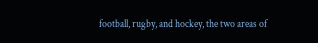football, rugby, and hockey, the two areas of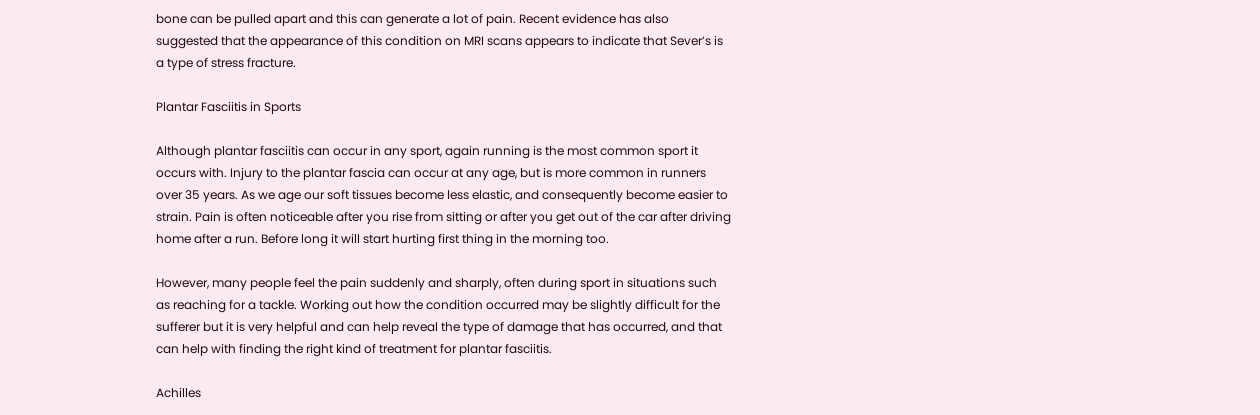bone can be pulled apart and this can generate a lot of pain. Recent evidence has also suggested that the appearance of this condition on MRI scans appears to indicate that Sever’s is a type of stress fracture.

Plantar Fasciitis in Sports

Although plantar fasciitis can occur in any sport, again running is the most common sport it occurs with. Injury to the plantar fascia can occur at any age, but is more common in runners over 35 years. As we age our soft tissues become less elastic, and consequently become easier to strain. Pain is often noticeable after you rise from sitting or after you get out of the car after driving home after a run. Before long it will start hurting first thing in the morning too.

However, many people feel the pain suddenly and sharply, often during sport in situations such as reaching for a tackle. Working out how the condition occurred may be slightly difficult for the sufferer but it is very helpful and can help reveal the type of damage that has occurred, and that can help with finding the right kind of treatment for plantar fasciitis.

Achilles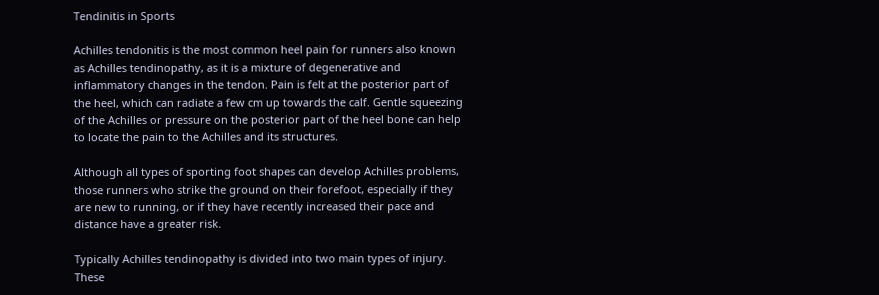Tendinitis in Sports

Achilles tendonitis is the most common heel pain for runners also known as Achilles tendinopathy, as it is a mixture of degenerative and inflammatory changes in the tendon. Pain is felt at the posterior part of the heel, which can radiate a few cm up towards the calf. Gentle squeezing of the Achilles or pressure on the posterior part of the heel bone can help to locate the pain to the Achilles and its structures.

Although all types of sporting foot shapes can develop Achilles problems, those runners who strike the ground on their forefoot, especially if they are new to running, or if they have recently increased their pace and distance have a greater risk.

Typically Achilles tendinopathy is divided into two main types of injury. These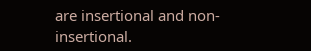are insertional and non-insertional.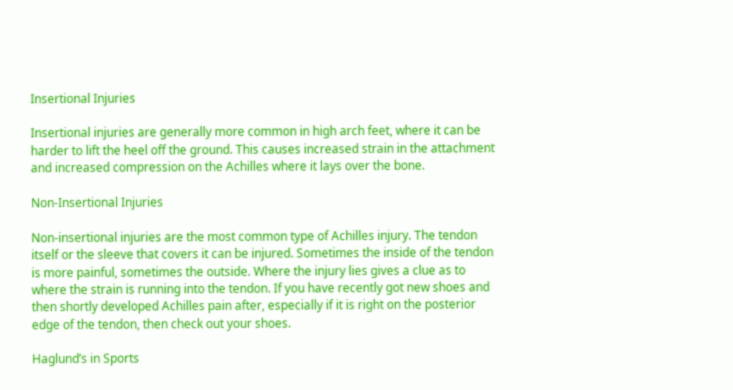Insertional Injuries

Insertional injuries are generally more common in high arch feet, where it can be harder to lift the heel off the ground. This causes increased strain in the attachment and increased compression on the Achilles where it lays over the bone.

Non-Insertional Injuries

Non-insertional injuries are the most common type of Achilles injury. The tendon itself or the sleeve that covers it can be injured. Sometimes the inside of the tendon is more painful, sometimes the outside. Where the injury lies gives a clue as to where the strain is running into the tendon. If you have recently got new shoes and then shortly developed Achilles pain after, especially if it is right on the posterior edge of the tendon, then check out your shoes.

Haglund’s in Sports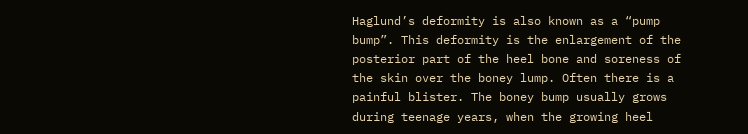Haglund’s deformity is also known as a “pump bump”. This deformity is the enlargement of the posterior part of the heel bone and soreness of the skin over the boney lump. Often there is a painful blister. The boney bump usually grows during teenage years, when the growing heel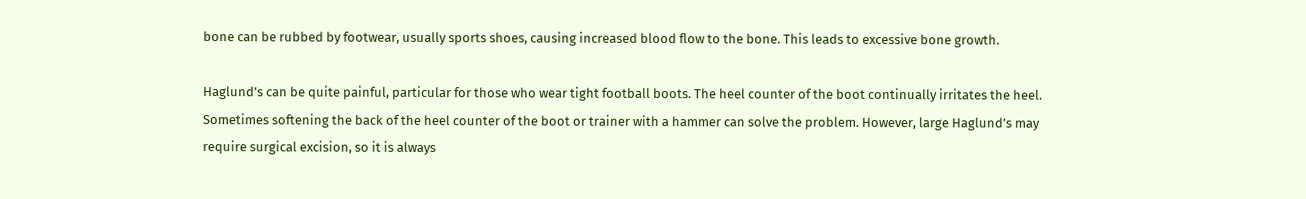bone can be rubbed by footwear, usually sports shoes, causing increased blood flow to the bone. This leads to excessive bone growth.

Haglund’s can be quite painful, particular for those who wear tight football boots. The heel counter of the boot continually irritates the heel. Sometimes softening the back of the heel counter of the boot or trainer with a hammer can solve the problem. However, large Haglund’s may require surgical excision, so it is always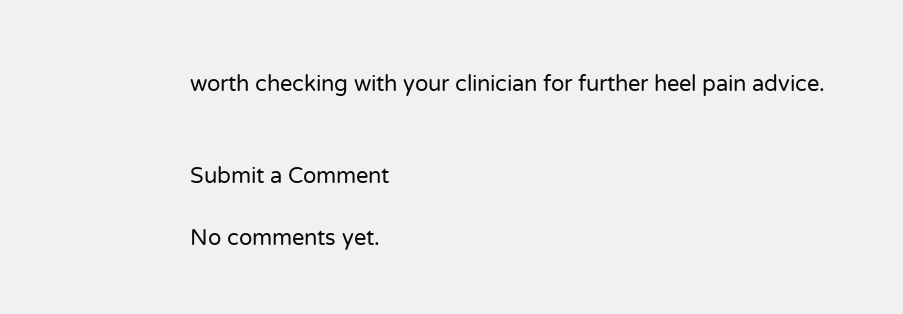worth checking with your clinician for further heel pain advice.


Submit a Comment

No comments yet.